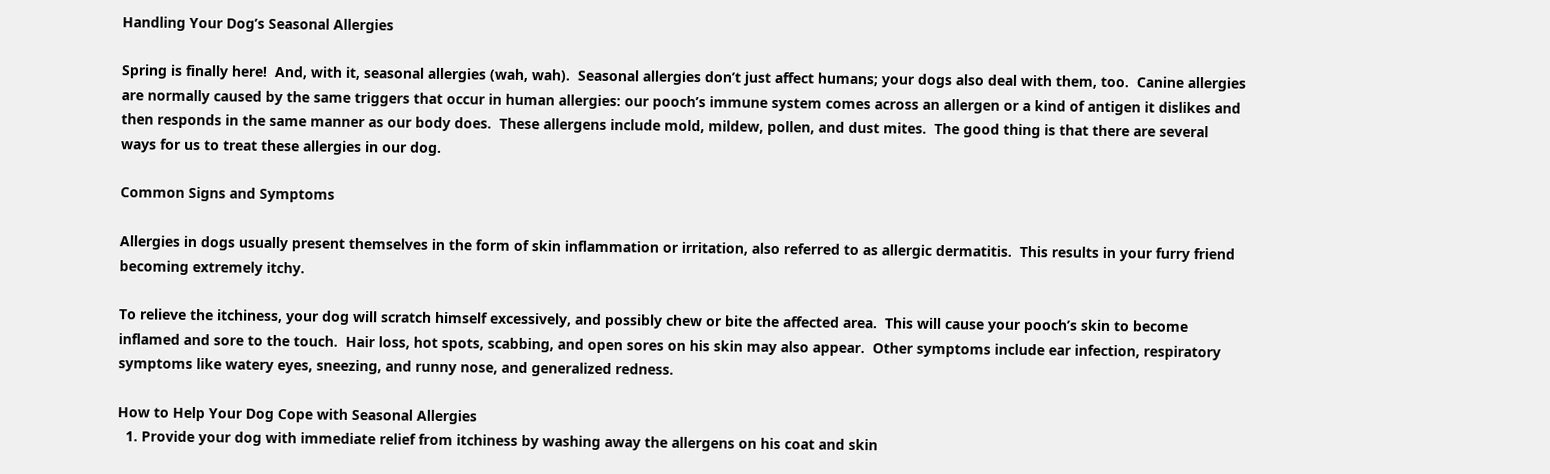Handling Your Dog’s Seasonal Allergies

Spring is finally here!  And, with it, seasonal allergies (wah, wah).  Seasonal allergies don’t just affect humans; your dogs also deal with them, too.  Canine allergies are normally caused by the same triggers that occur in human allergies: our pooch’s immune system comes across an allergen or a kind of antigen it dislikes and then responds in the same manner as our body does.  These allergens include mold, mildew, pollen, and dust mites.  The good thing is that there are several ways for us to treat these allergies in our dog.

Common Signs and Symptoms

Allergies in dogs usually present themselves in the form of skin inflammation or irritation, also referred to as allergic dermatitis.  This results in your furry friend becoming extremely itchy.

To relieve the itchiness, your dog will scratch himself excessively, and possibly chew or bite the affected area.  This will cause your pooch’s skin to become inflamed and sore to the touch.  Hair loss, hot spots, scabbing, and open sores on his skin may also appear.  Other symptoms include ear infection, respiratory symptoms like watery eyes, sneezing, and runny nose, and generalized redness.

How to Help Your Dog Cope with Seasonal Allergies
  1. Provide your dog with immediate relief from itchiness by washing away the allergens on his coat and skin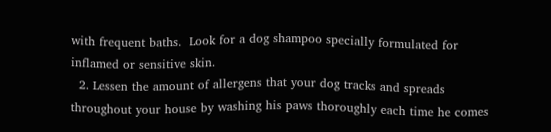with frequent baths.  Look for a dog shampoo specially formulated for inflamed or sensitive skin.
  2. Lessen the amount of allergens that your dog tracks and spreads throughout your house by washing his paws thoroughly each time he comes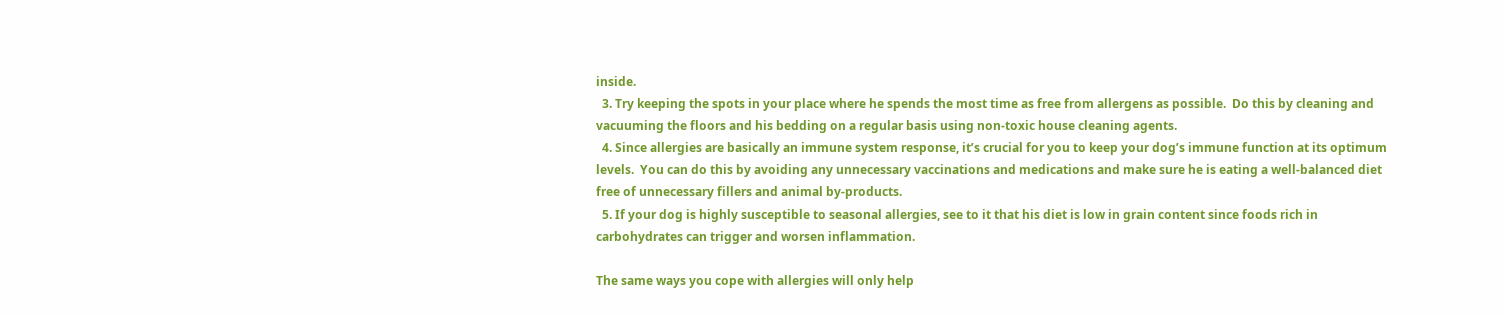inside.
  3. Try keeping the spots in your place where he spends the most time as free from allergens as possible.  Do this by cleaning and vacuuming the floors and his bedding on a regular basis using non-toxic house cleaning agents.
  4. Since allergies are basically an immune system response, it’s crucial for you to keep your dog’s immune function at its optimum levels.  You can do this by avoiding any unnecessary vaccinations and medications and make sure he is eating a well-balanced diet free of unnecessary fillers and animal by-products.
  5. If your dog is highly susceptible to seasonal allergies, see to it that his diet is low in grain content since foods rich in carbohydrates can trigger and worsen inflammation.

The same ways you cope with allergies will only help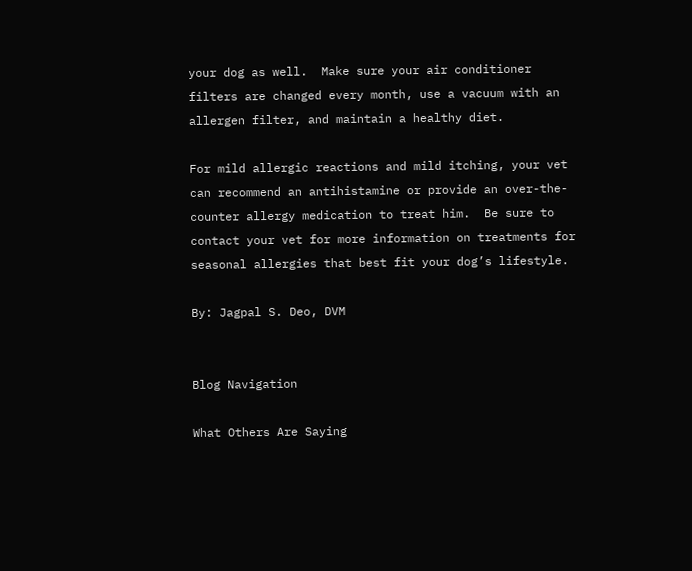your dog as well.  Make sure your air conditioner filters are changed every month, use a vacuum with an allergen filter, and maintain a healthy diet.

For mild allergic reactions and mild itching, your vet can recommend an antihistamine or provide an over-the-counter allergy medication to treat him.  Be sure to contact your vet for more information on treatments for seasonal allergies that best fit your dog’s lifestyle.

By: Jagpal S. Deo, DVM


Blog Navigation

What Others Are Saying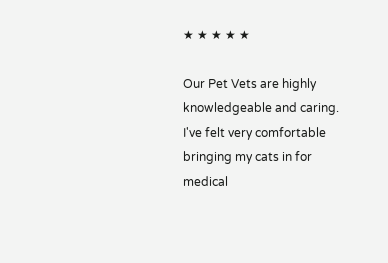★ ★ ★ ★ ★

Our Pet Vets are highly knowledgeable and caring. I've felt very comfortable bringing my cats in for medical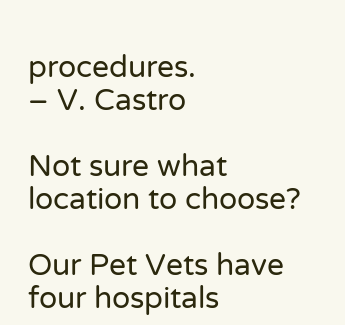procedures.
– V. Castro

Not sure what location to choose?

Our Pet Vets have four hospitals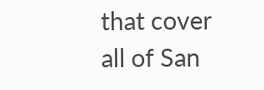that cover all of San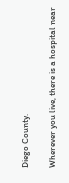Diego County.

Wherever you live, there is a hospital near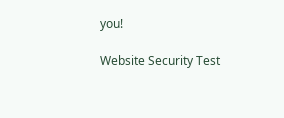you!

Website Security Test